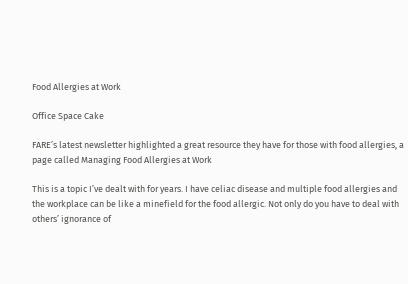Food Allergies at Work

Office Space Cake

FARE’s latest newsletter highlighted a great resource they have for those with food allergies, a page called Managing Food Allergies at Work

This is a topic I’ve dealt with for years. I have celiac disease and multiple food allergies and the workplace can be like a minefield for the food allergic. Not only do you have to deal with others’ ignorance of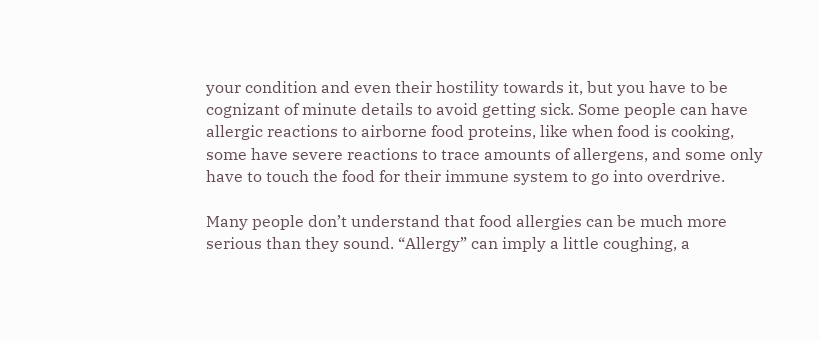your condition and even their hostility towards it, but you have to be cognizant of minute details to avoid getting sick. Some people can have allergic reactions to airborne food proteins, like when food is cooking, some have severe reactions to trace amounts of allergens, and some only have to touch the food for their immune system to go into overdrive.

Many people don’t understand that food allergies can be much more serious than they sound. “Allergy” can imply a little coughing, a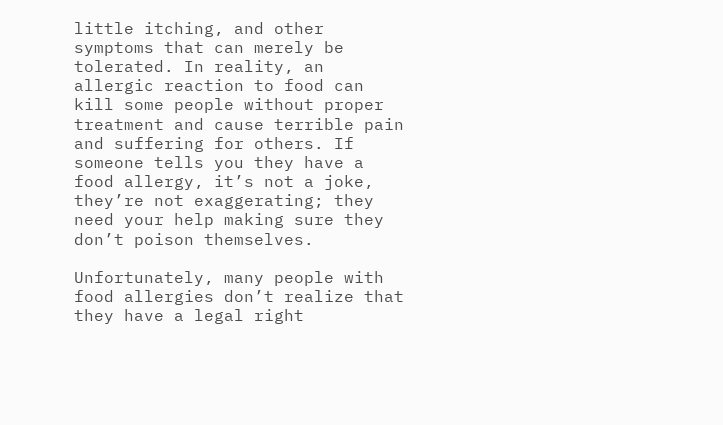little itching, and other symptoms that can merely be tolerated. In reality, an allergic reaction to food can kill some people without proper treatment and cause terrible pain and suffering for others. If someone tells you they have a food allergy, it’s not a joke, they’re not exaggerating; they need your help making sure they don’t poison themselves.

Unfortunately, many people with food allergies don’t realize that they have a legal right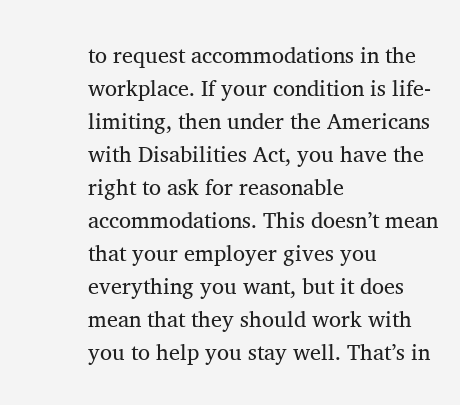to request accommodations in the workplace. If your condition is life-limiting, then under the Americans with Disabilities Act, you have the right to ask for reasonable accommodations. This doesn’t mean that your employer gives you everything you want, but it does mean that they should work with you to help you stay well. That’s in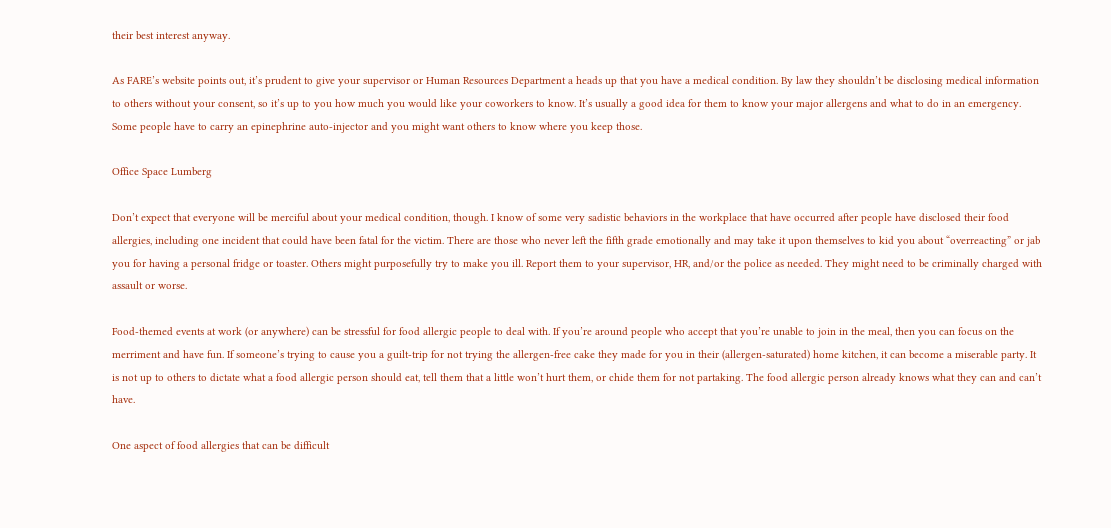their best interest anyway.

As FARE’s website points out, it’s prudent to give your supervisor or Human Resources Department a heads up that you have a medical condition. By law they shouldn’t be disclosing medical information to others without your consent, so it’s up to you how much you would like your coworkers to know. It’s usually a good idea for them to know your major allergens and what to do in an emergency. Some people have to carry an epinephrine auto-injector and you might want others to know where you keep those.

Office Space Lumberg

Don’t expect that everyone will be merciful about your medical condition, though. I know of some very sadistic behaviors in the workplace that have occurred after people have disclosed their food allergies, including one incident that could have been fatal for the victim. There are those who never left the fifth grade emotionally and may take it upon themselves to kid you about “overreacting” or jab you for having a personal fridge or toaster. Others might purposefully try to make you ill. Report them to your supervisor, HR, and/or the police as needed. They might need to be criminally charged with assault or worse.

Food-themed events at work (or anywhere) can be stressful for food allergic people to deal with. If you’re around people who accept that you’re unable to join in the meal, then you can focus on the merriment and have fun. If someone’s trying to cause you a guilt-trip for not trying the allergen-free cake they made for you in their (allergen-saturated) home kitchen, it can become a miserable party. It is not up to others to dictate what a food allergic person should eat, tell them that a little won’t hurt them, or chide them for not partaking. The food allergic person already knows what they can and can’t have.

One aspect of food allergies that can be difficult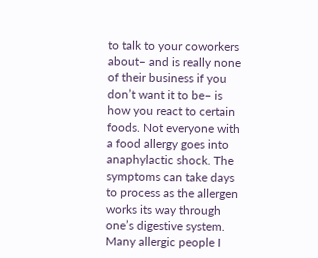to talk to your coworkers about– and is really none of their business if you don’t want it to be– is how you react to certain foods. Not everyone with a food allergy goes into anaphylactic shock. The symptoms can take days to process as the allergen works its way through one’s digestive system. Many allergic people I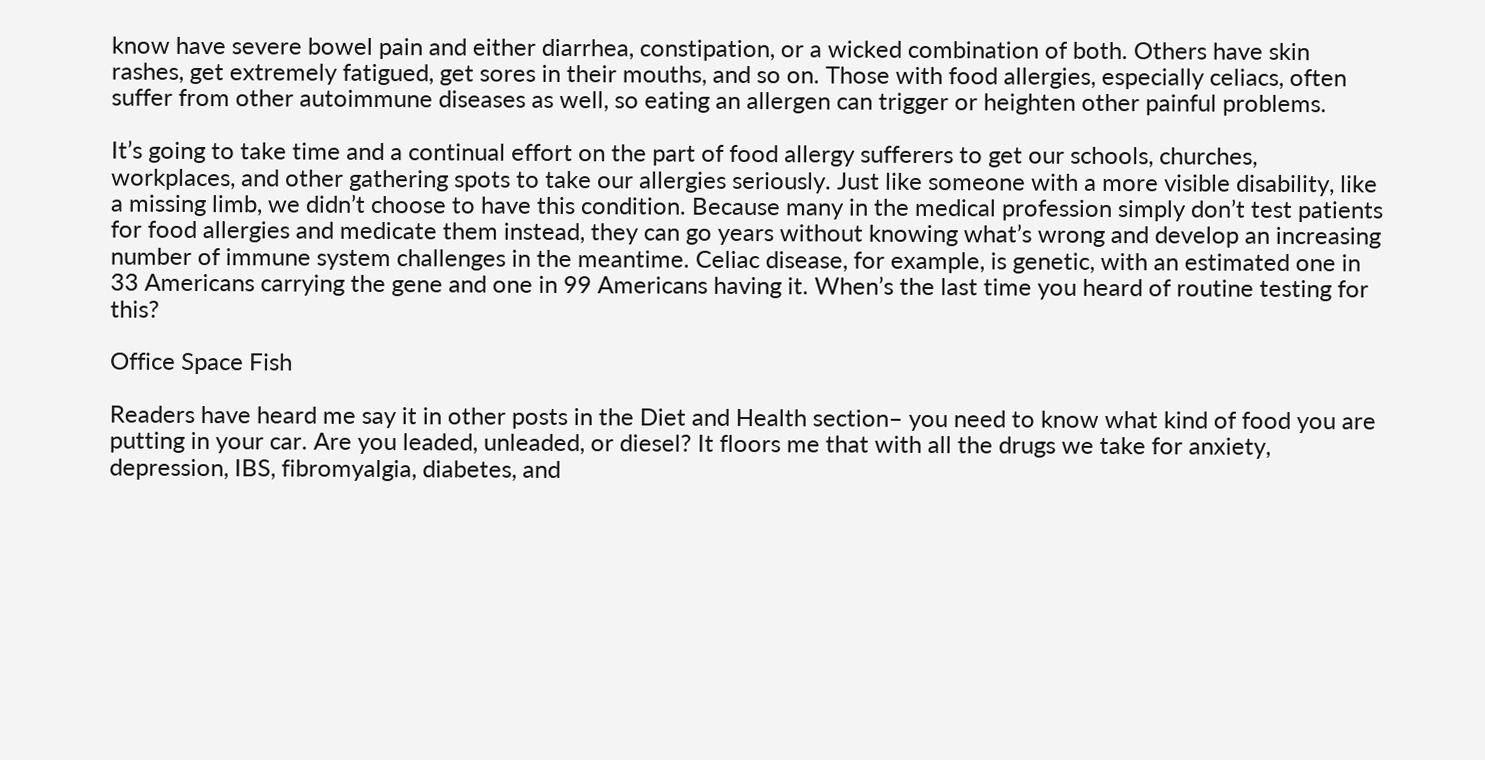know have severe bowel pain and either diarrhea, constipation, or a wicked combination of both. Others have skin rashes, get extremely fatigued, get sores in their mouths, and so on. Those with food allergies, especially celiacs, often suffer from other autoimmune diseases as well, so eating an allergen can trigger or heighten other painful problems.

It’s going to take time and a continual effort on the part of food allergy sufferers to get our schools, churches, workplaces, and other gathering spots to take our allergies seriously. Just like someone with a more visible disability, like a missing limb, we didn’t choose to have this condition. Because many in the medical profession simply don’t test patients for food allergies and medicate them instead, they can go years without knowing what’s wrong and develop an increasing number of immune system challenges in the meantime. Celiac disease, for example, is genetic, with an estimated one in 33 Americans carrying the gene and one in 99 Americans having it. When’s the last time you heard of routine testing for this?

Office Space Fish

Readers have heard me say it in other posts in the Diet and Health section– you need to know what kind of food you are putting in your car. Are you leaded, unleaded, or diesel? It floors me that with all the drugs we take for anxiety, depression, IBS, fibromyalgia, diabetes, and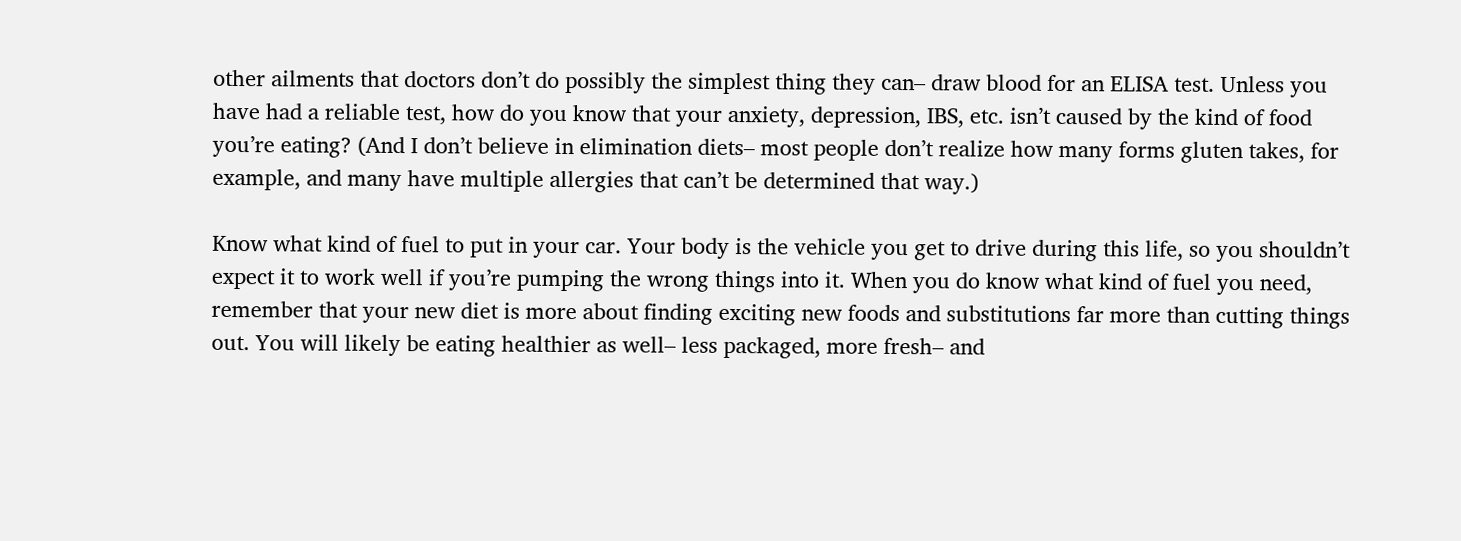other ailments that doctors don’t do possibly the simplest thing they can– draw blood for an ELISA test. Unless you have had a reliable test, how do you know that your anxiety, depression, IBS, etc. isn’t caused by the kind of food you’re eating? (And I don’t believe in elimination diets– most people don’t realize how many forms gluten takes, for example, and many have multiple allergies that can’t be determined that way.)

Know what kind of fuel to put in your car. Your body is the vehicle you get to drive during this life, so you shouldn’t expect it to work well if you’re pumping the wrong things into it. When you do know what kind of fuel you need, remember that your new diet is more about finding exciting new foods and substitutions far more than cutting things out. You will likely be eating healthier as well– less packaged, more fresh– and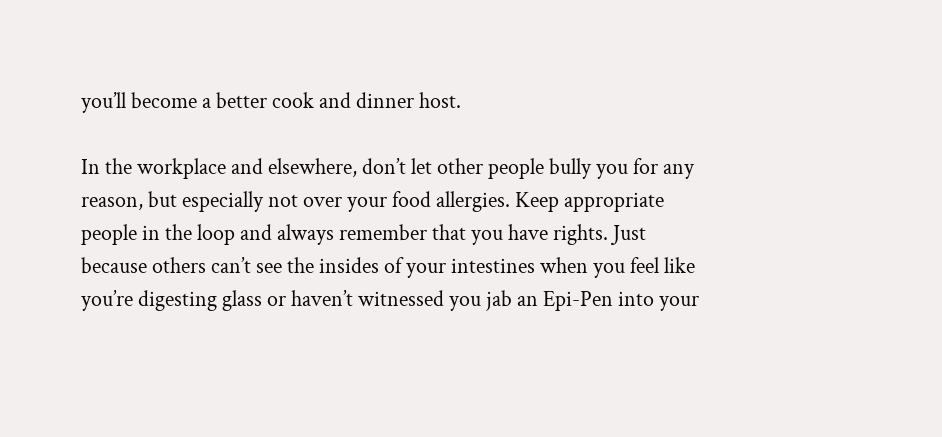you’ll become a better cook and dinner host.

In the workplace and elsewhere, don’t let other people bully you for any reason, but especially not over your food allergies. Keep appropriate people in the loop and always remember that you have rights. Just because others can’t see the insides of your intestines when you feel like you’re digesting glass or haven’t witnessed you jab an Epi-Pen into your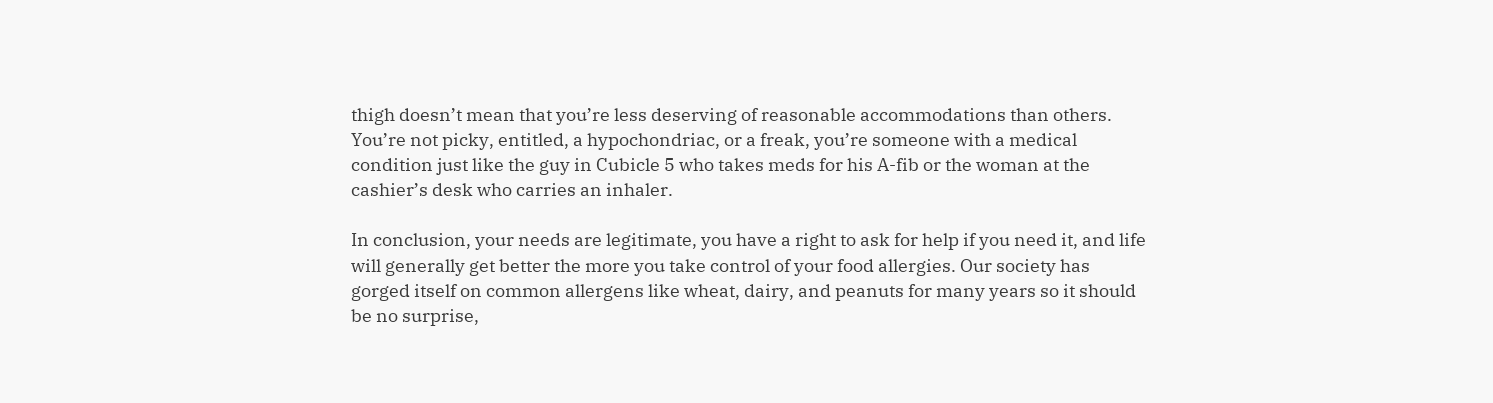thigh doesn’t mean that you’re less deserving of reasonable accommodations than others. You’re not picky, entitled, a hypochondriac, or a freak, you’re someone with a medical condition just like the guy in Cubicle 5 who takes meds for his A-fib or the woman at the cashier’s desk who carries an inhaler.

In conclusion, your needs are legitimate, you have a right to ask for help if you need it, and life will generally get better the more you take control of your food allergies. Our society has gorged itself on common allergens like wheat, dairy, and peanuts for many years so it should be no surprise,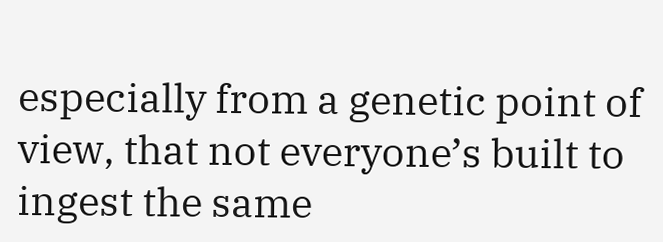especially from a genetic point of view, that not everyone’s built to ingest the same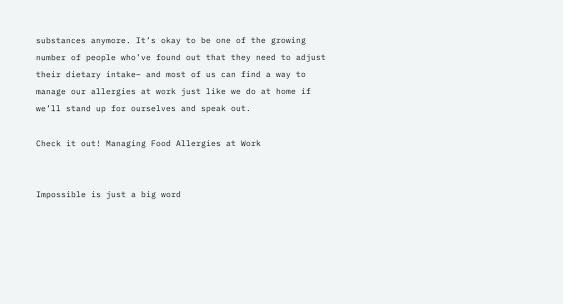substances anymore. It’s okay to be one of the growing number of people who’ve found out that they need to adjust their dietary intake– and most of us can find a way to manage our allergies at work just like we do at home if we’ll stand up for ourselves and speak out.

Check it out! Managing Food Allergies at Work


Impossible is just a big word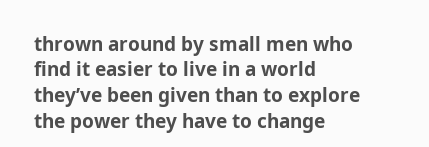thrown around by small men who find it easier to live in a world they’ve been given than to explore the power they have to change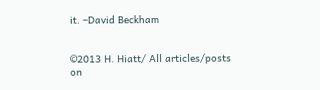it. –David Beckham


©2013 H. Hiatt/ All articles/posts on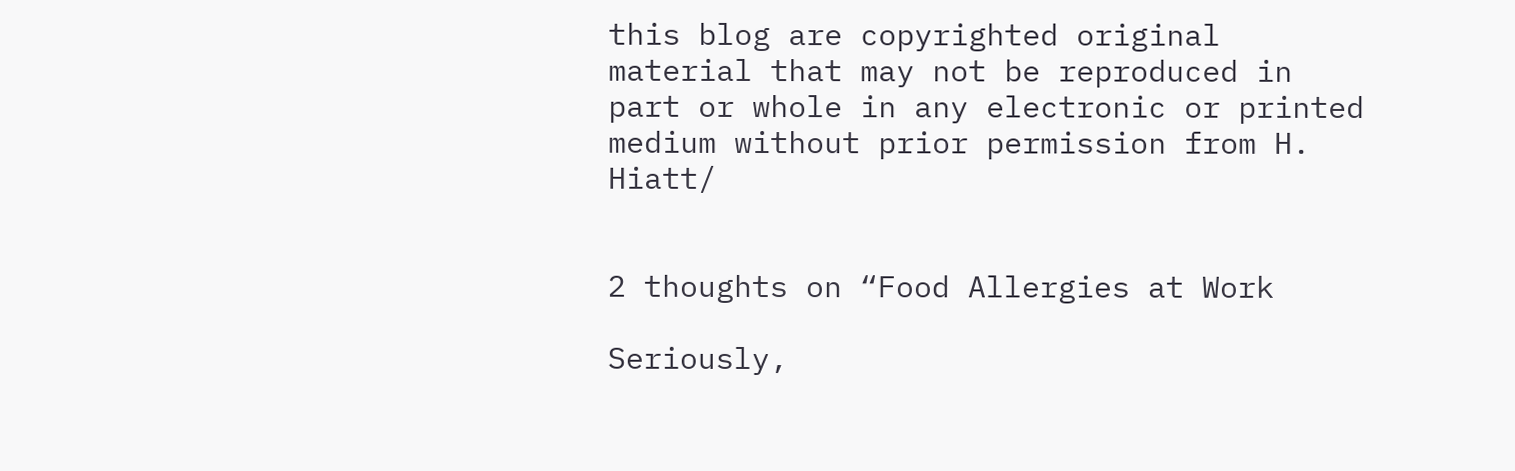this blog are copyrighted original material that may not be reproduced in part or whole in any electronic or printed medium without prior permission from H. Hiatt/


2 thoughts on “Food Allergies at Work

Seriously,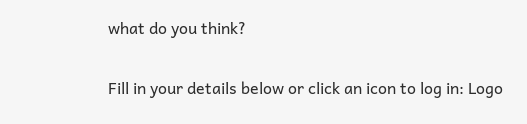what do you think?

Fill in your details below or click an icon to log in: Logo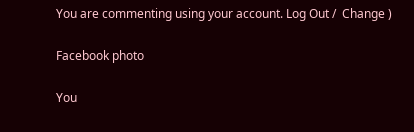You are commenting using your account. Log Out /  Change )

Facebook photo

You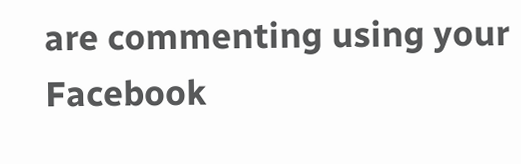are commenting using your Facebook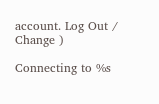account. Log Out /  Change )

Connecting to %s